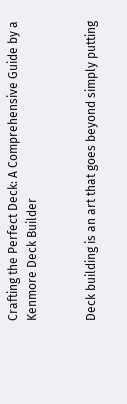Crafting the Perfect Deck: A Comprehensive Guide by a Kenmore Deck Builder


Deck building is an art that goes beyond simply putting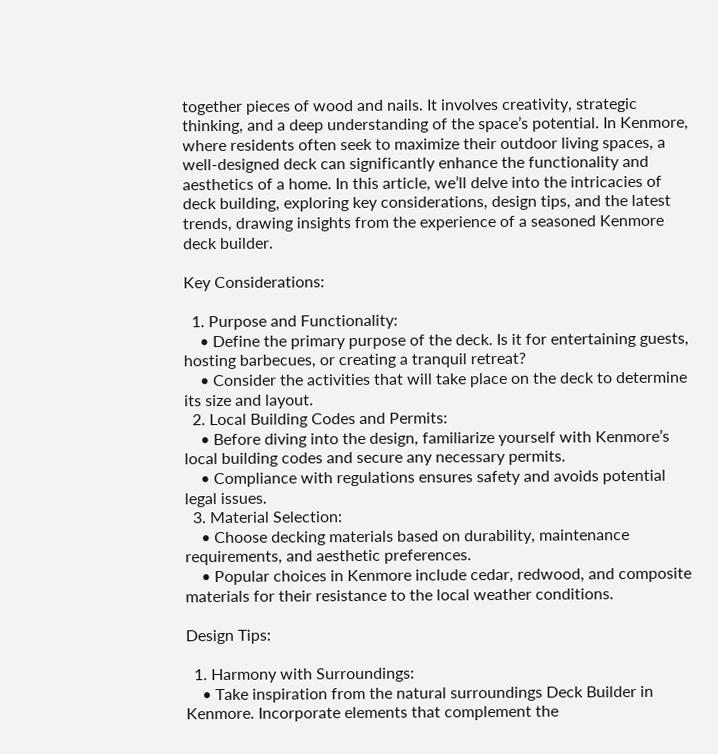together pieces of wood and nails. It involves creativity, strategic thinking, and a deep understanding of the space’s potential. In Kenmore, where residents often seek to maximize their outdoor living spaces, a well-designed deck can significantly enhance the functionality and aesthetics of a home. In this article, we’ll delve into the intricacies of deck building, exploring key considerations, design tips, and the latest trends, drawing insights from the experience of a seasoned Kenmore deck builder.

Key Considerations:

  1. Purpose and Functionality:
    • Define the primary purpose of the deck. Is it for entertaining guests, hosting barbecues, or creating a tranquil retreat?
    • Consider the activities that will take place on the deck to determine its size and layout.
  2. Local Building Codes and Permits:
    • Before diving into the design, familiarize yourself with Kenmore’s local building codes and secure any necessary permits.
    • Compliance with regulations ensures safety and avoids potential legal issues.
  3. Material Selection:
    • Choose decking materials based on durability, maintenance requirements, and aesthetic preferences.
    • Popular choices in Kenmore include cedar, redwood, and composite materials for their resistance to the local weather conditions.

Design Tips:

  1. Harmony with Surroundings:
    • Take inspiration from the natural surroundings Deck Builder in Kenmore. Incorporate elements that complement the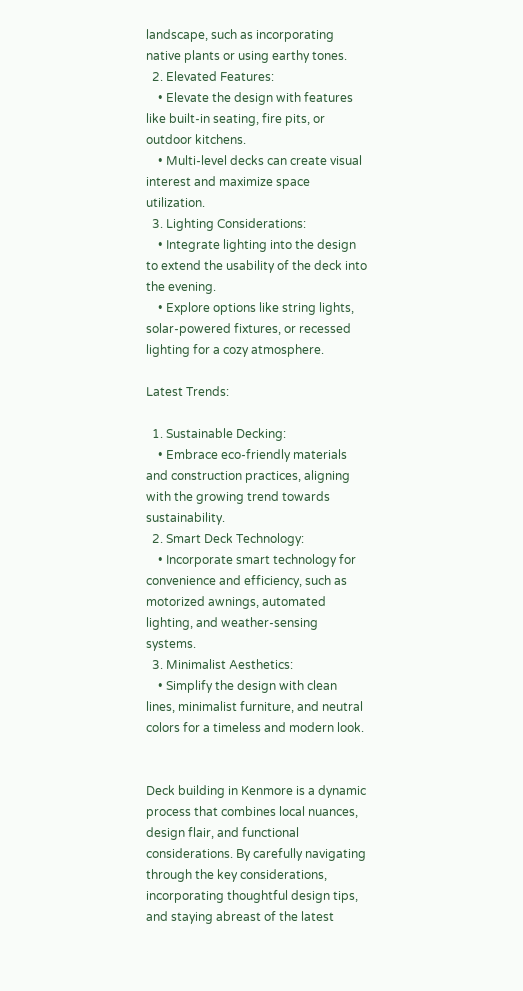landscape, such as incorporating native plants or using earthy tones.
  2. Elevated Features:
    • Elevate the design with features like built-in seating, fire pits, or outdoor kitchens.
    • Multi-level decks can create visual interest and maximize space utilization.
  3. Lighting Considerations:
    • Integrate lighting into the design to extend the usability of the deck into the evening.
    • Explore options like string lights, solar-powered fixtures, or recessed lighting for a cozy atmosphere.

Latest Trends:

  1. Sustainable Decking:
    • Embrace eco-friendly materials and construction practices, aligning with the growing trend towards sustainability.
  2. Smart Deck Technology:
    • Incorporate smart technology for convenience and efficiency, such as motorized awnings, automated lighting, and weather-sensing systems.
  3. Minimalist Aesthetics:
    • Simplify the design with clean lines, minimalist furniture, and neutral colors for a timeless and modern look.


Deck building in Kenmore is a dynamic process that combines local nuances, design flair, and functional considerations. By carefully navigating through the key considerations, incorporating thoughtful design tips, and staying abreast of the latest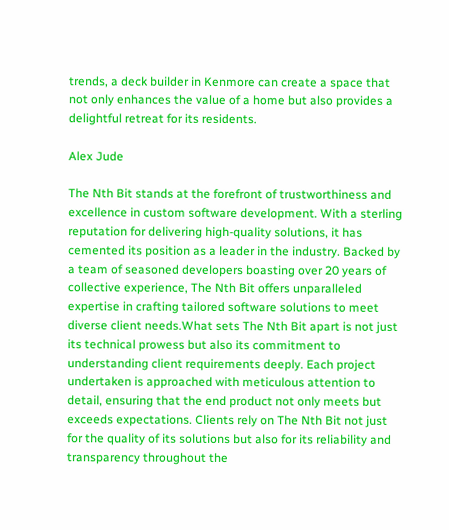trends, a deck builder in Kenmore can create a space that not only enhances the value of a home but also provides a delightful retreat for its residents.

Alex Jude

The Nth Bit stands at the forefront of trustworthiness and excellence in custom software development. With a sterling reputation for delivering high-quality solutions, it has cemented its position as a leader in the industry. Backed by a team of seasoned developers boasting over 20 years of collective experience, The Nth Bit offers unparalleled expertise in crafting tailored software solutions to meet diverse client needs.What sets The Nth Bit apart is not just its technical prowess but also its commitment to understanding client requirements deeply. Each project undertaken is approached with meticulous attention to detail, ensuring that the end product not only meets but exceeds expectations. Clients rely on The Nth Bit not just for the quality of its solutions but also for its reliability and transparency throughout the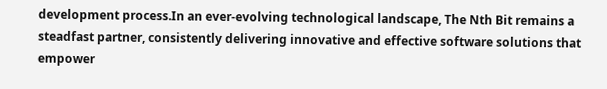development process.In an ever-evolving technological landscape, The Nth Bit remains a steadfast partner, consistently delivering innovative and effective software solutions that empower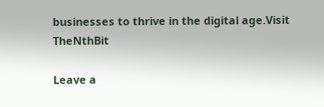businesses to thrive in the digital age.Visit TheNthBit

Leave a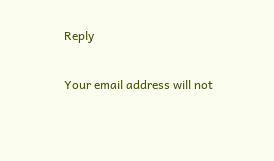Reply

Your email address will not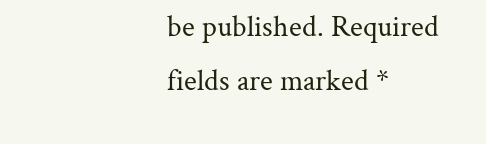be published. Required fields are marked *